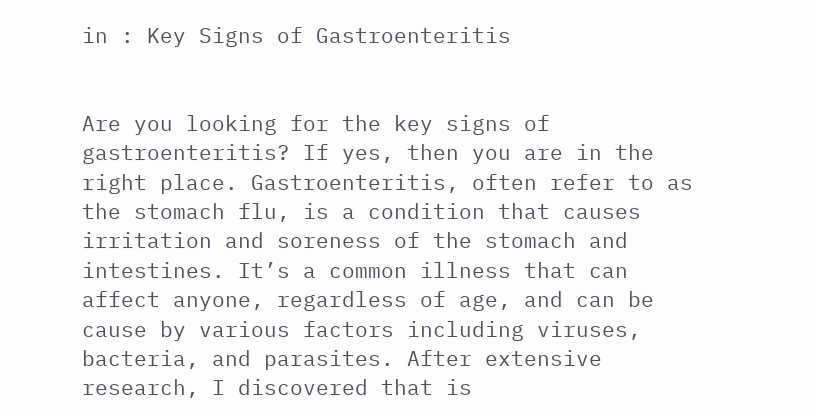in : Key Signs of Gastroenteritis


Are you looking for the key signs of gastroenteritis? If yes, then you are in the right place. Gastroenteritis, often refer to as the stomach flu, is a condition that causes irritation and soreness of the stomach and intestines. It’s a common illness that can affect anyone, regardless of age, and can be cause by various factors including viruses, bacteria, and parasites. After extensive research, I discovered that is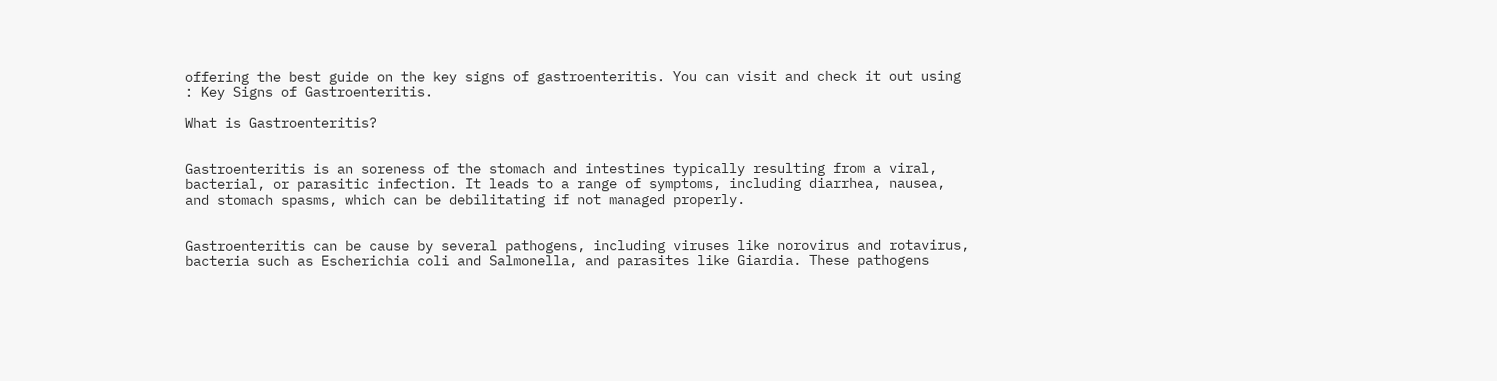offering the best guide on the key signs of gastroenteritis. You can visit and check it out using : Key Signs of Gastroenteritis.

What is Gastroenteritis?


Gastroenteritis is an soreness of the stomach and intestines typically resulting from a viral, bacterial, or parasitic infection. It leads to a range of symptoms, including diarrhea, nausea, and stomach spasms, which can be debilitating if not managed properly.


Gastroenteritis can be cause by several pathogens, including viruses like norovirus and rotavirus, bacteria such as Escherichia coli and Salmonella, and parasites like Giardia. These pathogens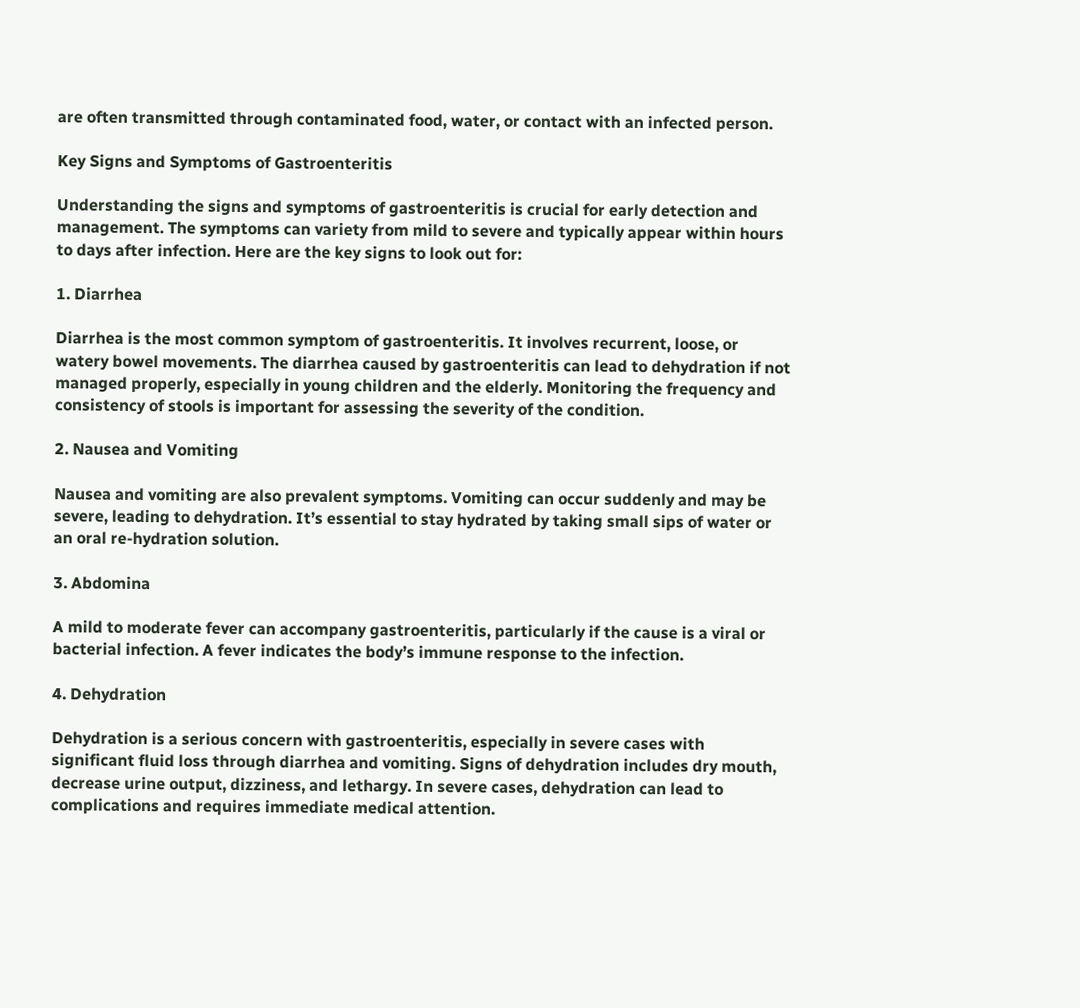are often transmitted through contaminated food, water, or contact with an infected person.

Key Signs and Symptoms of Gastroenteritis

Understanding the signs and symptoms of gastroenteritis is crucial for early detection and management. The symptoms can variety from mild to severe and typically appear within hours to days after infection. Here are the key signs to look out for:

1. Diarrhea

Diarrhea is the most common symptom of gastroenteritis. It involves recurrent, loose, or watery bowel movements. The diarrhea caused by gastroenteritis can lead to dehydration if not managed properly, especially in young children and the elderly. Monitoring the frequency and consistency of stools is important for assessing the severity of the condition.

2. Nausea and Vomiting

Nausea and vomiting are also prevalent symptoms. Vomiting can occur suddenly and may be severe, leading to dehydration. It’s essential to stay hydrated by taking small sips of water or an oral re-hydration solution.

3. Abdomina

A mild to moderate fever can accompany gastroenteritis, particularly if the cause is a viral or bacterial infection. A fever indicates the body’s immune response to the infection.

4. Dehydration

Dehydration is a serious concern with gastroenteritis, especially in severe cases with significant fluid loss through diarrhea and vomiting. Signs of dehydration includes dry mouth, decrease urine output, dizziness, and lethargy. In severe cases, dehydration can lead to complications and requires immediate medical attention.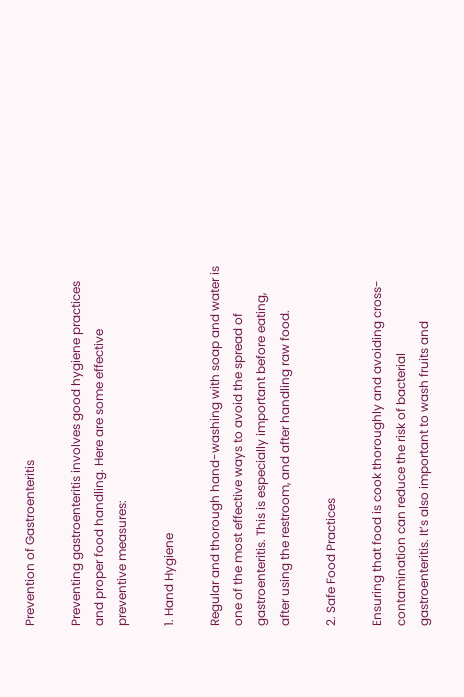Prevention of Gastroenteritis

Preventing gastroenteritis involves good hygiene practices and proper food handling. Here are some effective preventive measures:

1. Hand Hygiene

Regular and thorough hand-washing with soap and water is one of the most effective ways to avoid the spread of gastroenteritis. This is especially important before eating, after using the restroom, and after handling raw food.

2. Safe Food Practices

Ensuring that food is cook thoroughly and avoiding cross-contamination can reduce the risk of bacterial gastroenteritis. It’s also important to wash fruits and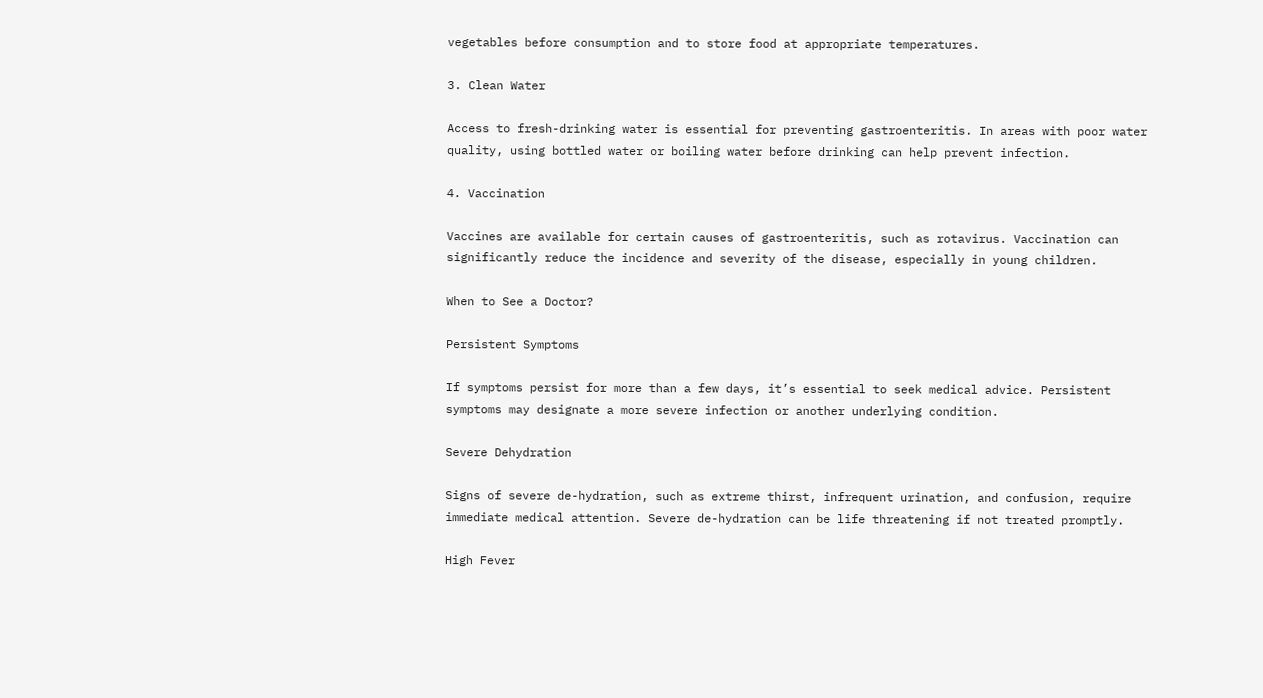vegetables before consumption and to store food at appropriate temperatures.

3. Clean Water

Access to fresh-drinking water is essential for preventing gastroenteritis. In areas with poor water quality, using bottled water or boiling water before drinking can help prevent infection.

4. Vaccination

Vaccines are available for certain causes of gastroenteritis, such as rotavirus. Vaccination can significantly reduce the incidence and severity of the disease, especially in young children.

When to See a Doctor?

Persistent Symptoms

If symptoms persist for more than a few days, it’s essential to seek medical advice. Persistent symptoms may designate a more severe infection or another underlying condition.

Severe Dehydration

Signs of severe de-hydration, such as extreme thirst, infrequent urination, and confusion, require immediate medical attention. Severe de-hydration can be life threatening if not treated promptly.

High Fever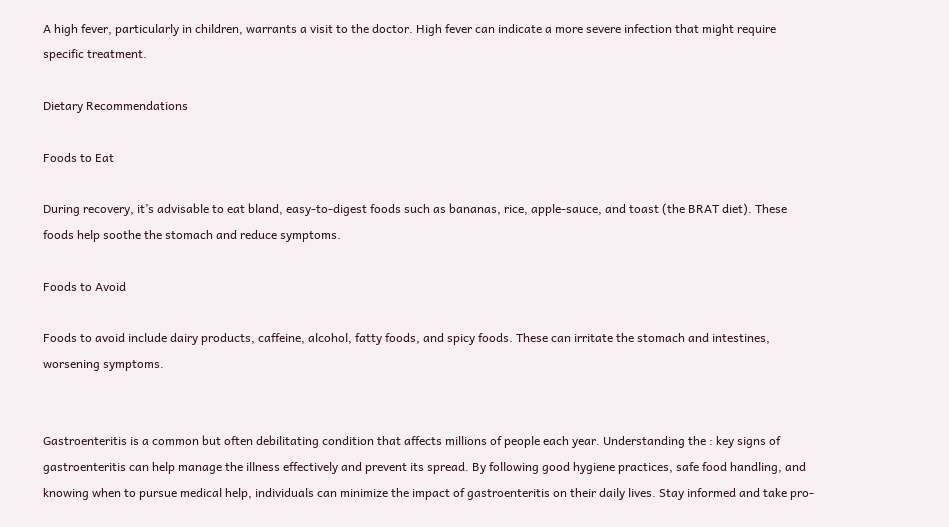A high fever, particularly in children, warrants a visit to the doctor. High fever can indicate a more severe infection that might require specific treatment.

Dietary Recommendations

Foods to Eat

During recovery, it’s advisable to eat bland, easy-to-digest foods such as bananas, rice, apple-sauce, and toast (the BRAT diet). These foods help soothe the stomach and reduce symptoms.

Foods to Avoid

Foods to avoid include dairy products, caffeine, alcohol, fatty foods, and spicy foods. These can irritate the stomach and intestines, worsening symptoms.


Gastroenteritis is a common but often debilitating condition that affects millions of people each year. Understanding the : key signs of gastroenteritis can help manage the illness effectively and prevent its spread. By following good hygiene practices, safe food handling, and knowing when to pursue medical help, individuals can minimize the impact of gastroenteritis on their daily lives. Stay informed and take pro-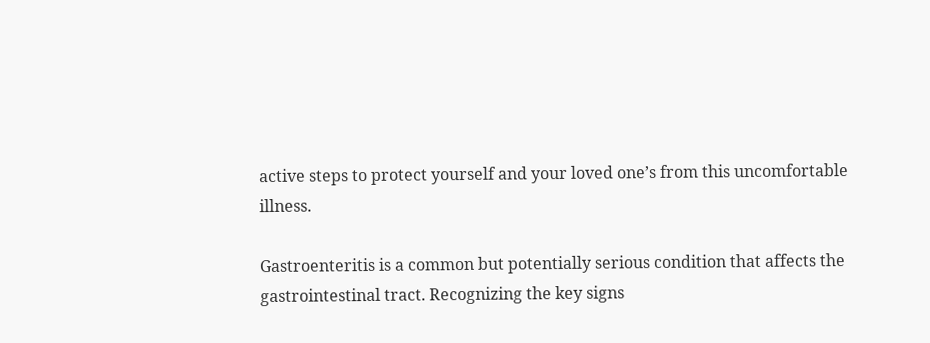active steps to protect yourself and your loved one’s from this uncomfortable illness.

Gastroenteritis is a common but potentially serious condition that affects the gastrointestinal tract. Recognizing the key signs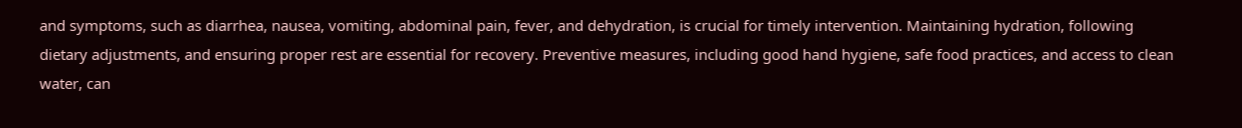and symptoms, such as diarrhea, nausea, vomiting, abdominal pain, fever, and dehydration, is crucial for timely intervention. Maintaining hydration, following dietary adjustments, and ensuring proper rest are essential for recovery. Preventive measures, including good hand hygiene, safe food practices, and access to clean water, can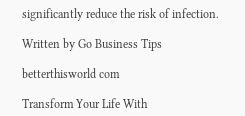significantly reduce the risk of infection.

Written by Go Business Tips

betterthisworld com

Transform Your Life With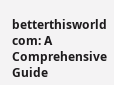betterthisworld com: A Comprehensive Guide